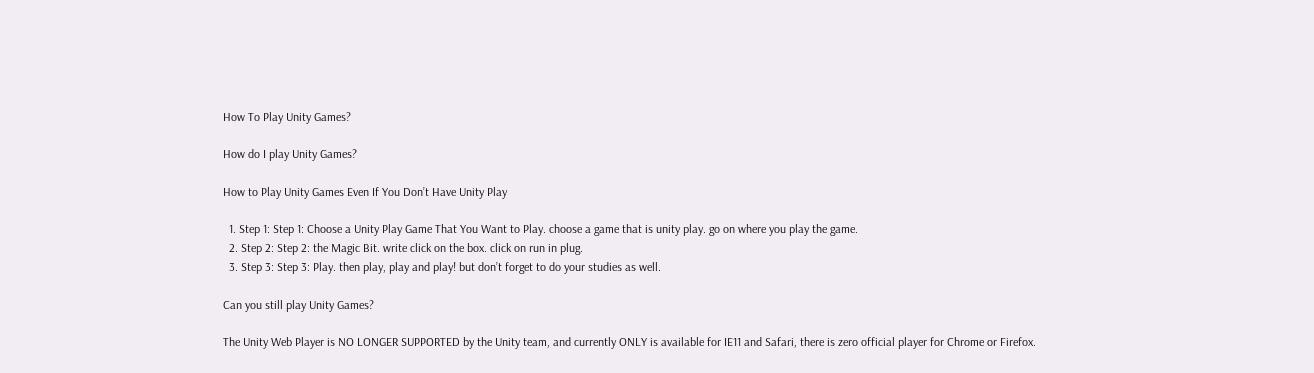How To Play Unity Games?

How do I play Unity Games?

How to Play Unity Games Even If You Don’t Have Unity Play

  1. Step 1: Step 1: Choose a Unity Play Game That You Want to Play. choose a game that is unity play. go on where you play the game.
  2. Step 2: Step 2: the Magic Bit. write click on the box. click on run in plug.
  3. Step 3: Step 3: Play. then play, play and play! but don’t forget to do your studies as well.

Can you still play Unity Games?

The Unity Web Player is NO LONGER SUPPORTED by the Unity team, and currently ONLY is available for IE11 and Safari, there is zero official player for Chrome or Firefox.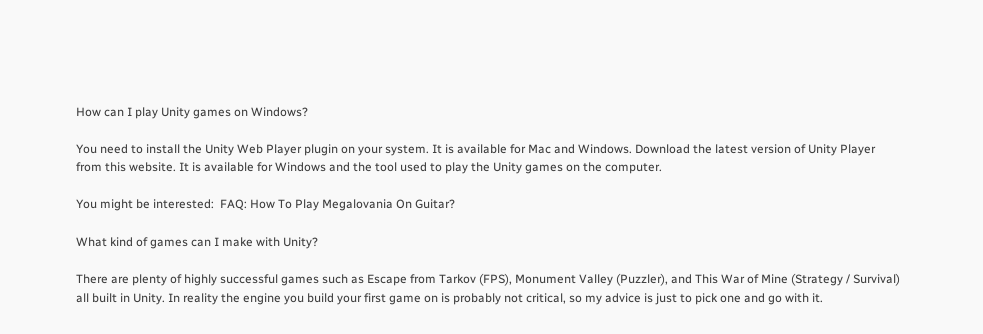How can I play Unity games on Windows?

You need to install the Unity Web Player plugin on your system. It is available for Mac and Windows. Download the latest version of Unity Player from this website. It is available for Windows and the tool used to play the Unity games on the computer.

You might be interested:  FAQ: How To Play Megalovania On Guitar?

What kind of games can I make with Unity?

There are plenty of highly successful games such as Escape from Tarkov (FPS), Monument Valley (Puzzler), and This War of Mine (Strategy / Survival) all built in Unity. In reality the engine you build your first game on is probably not critical, so my advice is just to pick one and go with it.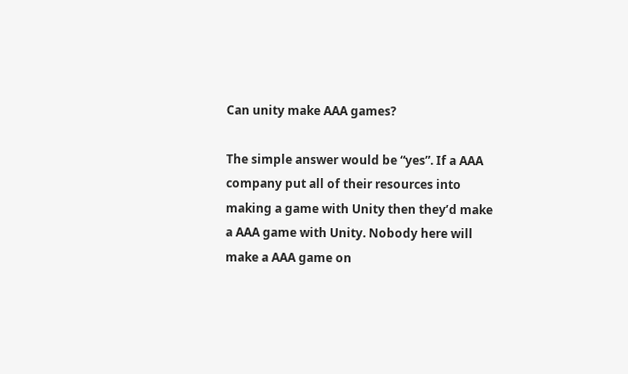Can unity make AAA games?

The simple answer would be “yes”. If a AAA company put all of their resources into making a game with Unity then they’d make a AAA game with Unity. Nobody here will make a AAA game on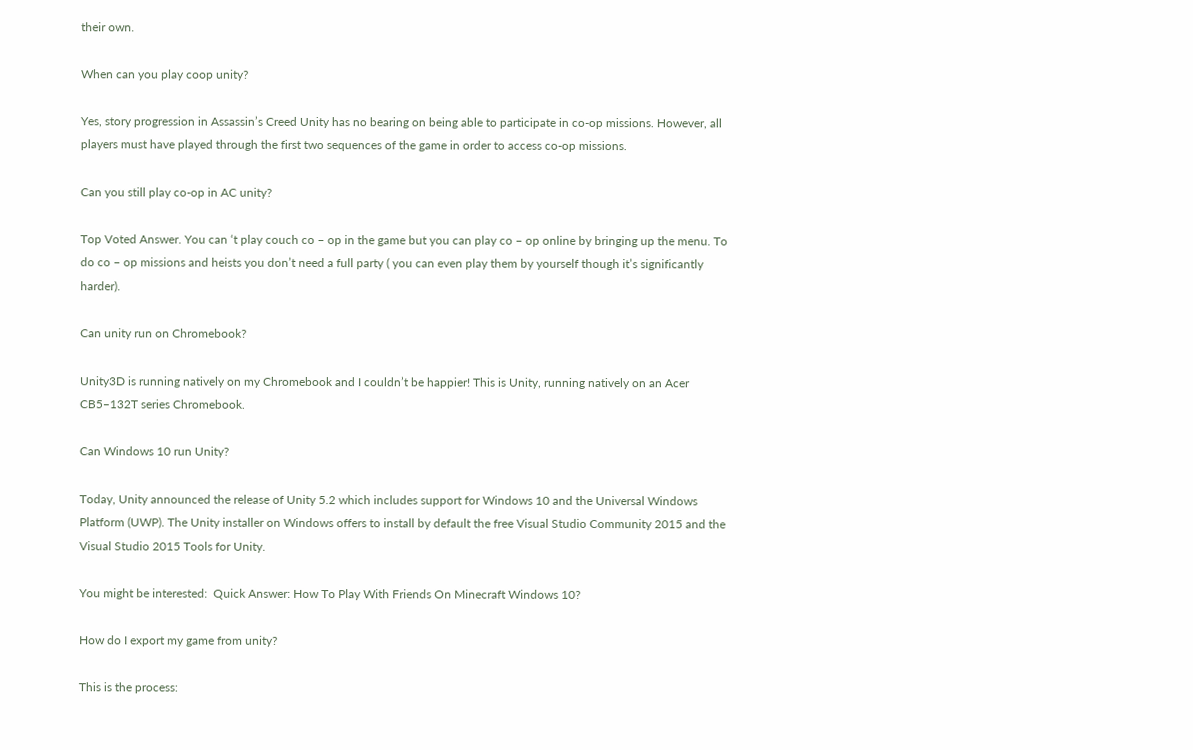their own.

When can you play coop unity?

Yes, story progression in Assassin’s Creed Unity has no bearing on being able to participate in co-op missions. However, all players must have played through the first two sequences of the game in order to access co-op missions.

Can you still play co-op in AC unity?

Top Voted Answer. You can ‘t play couch co – op in the game but you can play co – op online by bringing up the menu. To do co – op missions and heists you don’t need a full party ( you can even play them by yourself though it’s significantly harder).

Can unity run on Chromebook?

Unity3D is running natively on my Chromebook and I couldn’t be happier! This is Unity, running natively on an Acer CB5–132T series Chromebook.

Can Windows 10 run Unity?

Today, Unity announced the release of Unity 5.2 which includes support for Windows 10 and the Universal Windows Platform (UWP). The Unity installer on Windows offers to install by default the free Visual Studio Community 2015 and the Visual Studio 2015 Tools for Unity.

You might be interested:  Quick Answer: How To Play With Friends On Minecraft Windows 10?

How do I export my game from unity?

This is the process: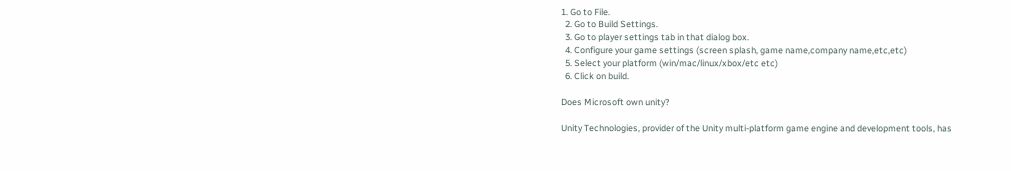1. Go to File.
  2. Go to Build Settings.
  3. Go to player settings tab in that dialog box.
  4. Configure your game settings (screen splash, game name,company name,etc,etc)
  5. Select your platform (win/mac/linux/xbox/etc etc)
  6. Click on build.

Does Microsoft own unity?

Unity Technologies, provider of the Unity multi-platform game engine and development tools, has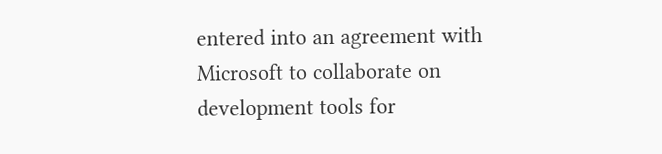entered into an agreement with Microsoft to collaborate on development tools for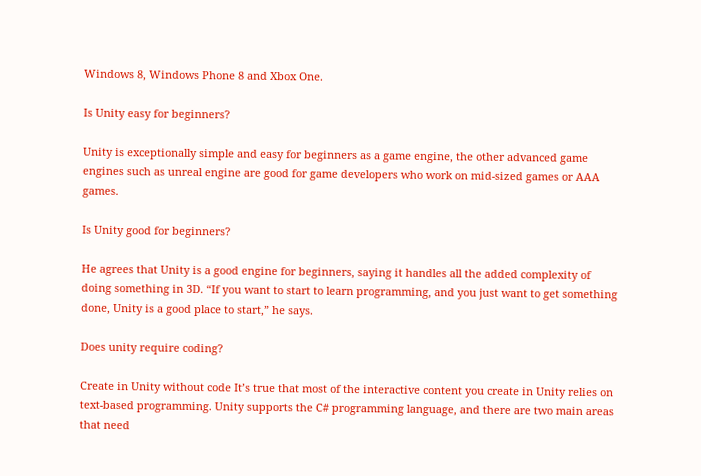Windows 8, Windows Phone 8 and Xbox One.

Is Unity easy for beginners?

Unity is exceptionally simple and easy for beginners as a game engine, the other advanced game engines such as unreal engine are good for game developers who work on mid-sized games or AAA games.

Is Unity good for beginners?

He agrees that Unity is a good engine for beginners, saying it handles all the added complexity of doing something in 3D. “If you want to start to learn programming, and you just want to get something done, Unity is a good place to start,” he says.

Does unity require coding?

Create in Unity without code It’s true that most of the interactive content you create in Unity relies on text-based programming. Unity supports the C# programming language, and there are two main areas that need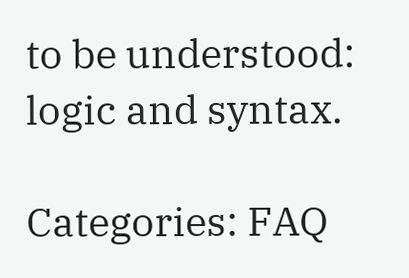to be understood: logic and syntax.

Categories: FAQ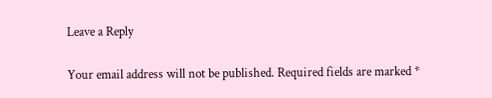Leave a Reply

Your email address will not be published. Required fields are marked *